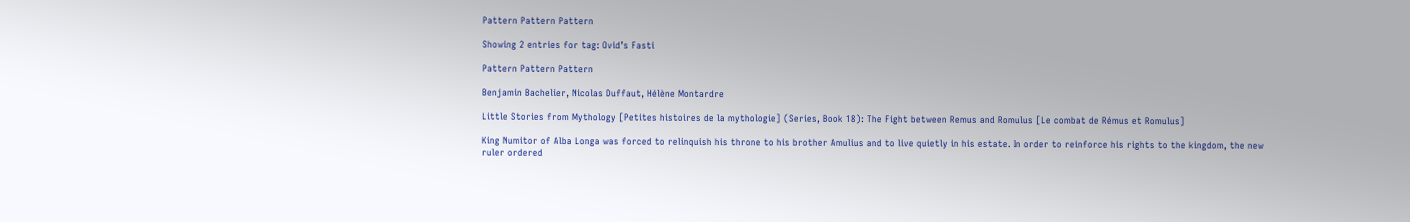Pattern Pattern Pattern

Showing 2 entries for tag: Ovid’s Fasti

Pattern Pattern Pattern

Benjamin Bachelier, Nicolas Duffaut, Hélène Montardre

Little Stories from Mythology [Petites histoires de la mythologie] (Series, Book 18): The Fight between Remus and Romulus [Le combat de Rémus et Romulus]

King Numitor of Alba Longa was forced to relinquish his throne to his brother Amulius and to live quietly in his estate. In order to reinforce his rights to the kingdom, the new ruler ordered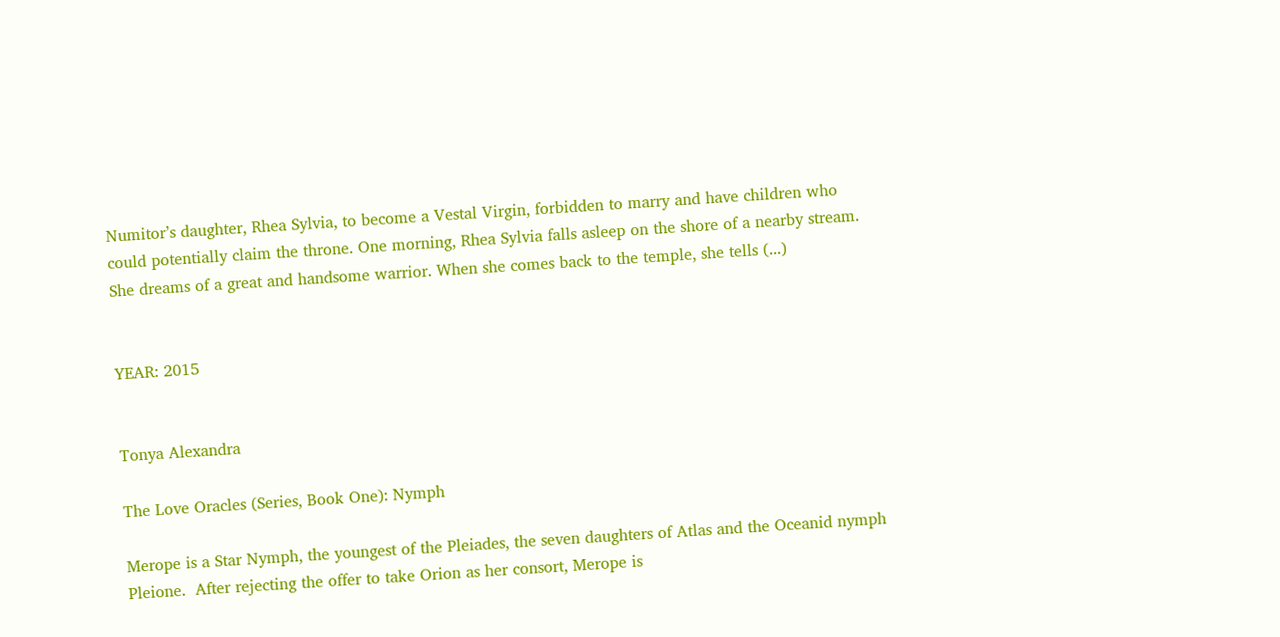Numitor’s daughter, Rhea Sylvia, to become a Vestal Virgin, forbidden to marry and have children who could potentially claim the throne. One morning, Rhea Sylvia falls asleep on the shore of a nearby stream. She dreams of a great and handsome warrior. When she comes back to the temple, she tells (...)


YEAR: 2015


Tonya Alexandra

The Love Oracles (Series, Book One): Nymph

Merope is a Star Nymph, the youngest of the Pleiades, the seven daughters of Atlas and the Oceanid nymph Pleione.  After rejecting the offer to take Orion as her consort, Merope is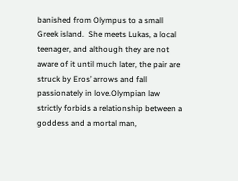banished from Olympus to a small Greek island.  She meets Lukas, a local teenager, and although they are not aware of it until much later, the pair are struck by Eros’ arrows and fall passionately in love.Olympian law strictly forbids a relationship between a goddess and a mortal man,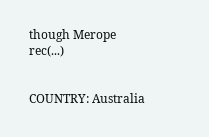though Merope rec(...)


COUNTRY: Australia